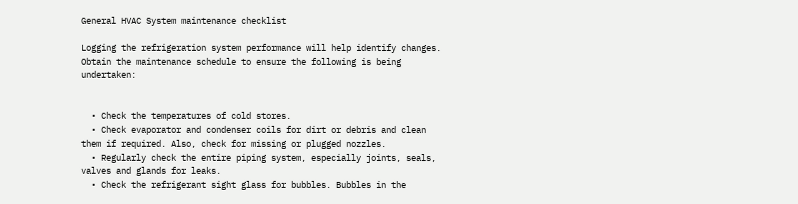General HVAC System maintenance checklist

Logging the refrigeration system performance will help identify changes. Obtain the maintenance schedule to ensure the following is being undertaken:


  • Check the temperatures of cold stores.
  • Check evaporator and condenser coils for dirt or debris and clean them if required. Also, check for missing or plugged nozzles.
  • Regularly check the entire piping system, especially joints, seals, valves and glands for leaks.
  • Check the refrigerant sight glass for bubbles. Bubbles in the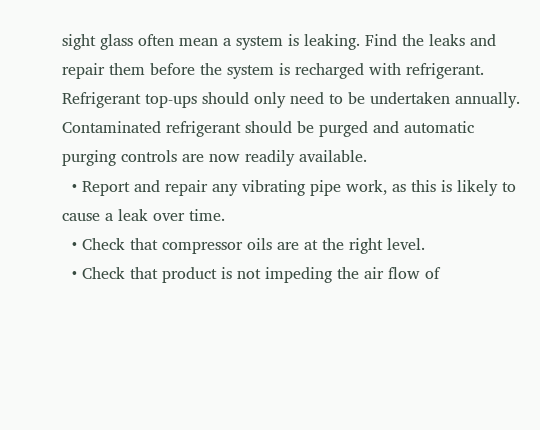sight glass often mean a system is leaking. Find the leaks and repair them before the system is recharged with refrigerant. Refrigerant top‑ups should only need to be undertaken annually. Contaminated refrigerant should be purged and automatic purging controls are now readily available.
  • Report and repair any vibrating pipe work, as this is likely to cause a leak over time.
  • Check that compressor oils are at the right level.
  • Check that product is not impeding the air flow of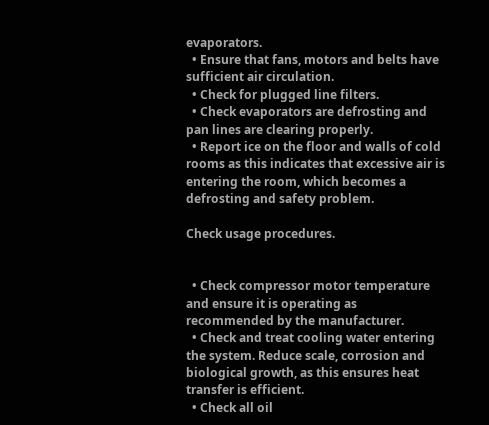evaporators.
  • Ensure that fans, motors and belts have sufficient air circulation.
  • Check for plugged line filters.
  • Check evaporators are defrosting and pan lines are clearing properly.
  • Report ice on the floor and walls of cold rooms as this indicates that excessive air is entering the room, which becomes a defrosting and safety problem.

Check usage procedures.


  • Check compressor motor temperature and ensure it is operating as recommended by the manufacturer.
  • Check and treat cooling water entering the system. Reduce scale, corrosion and biological growth, as this ensures heat transfer is efficient.
  • Check all oil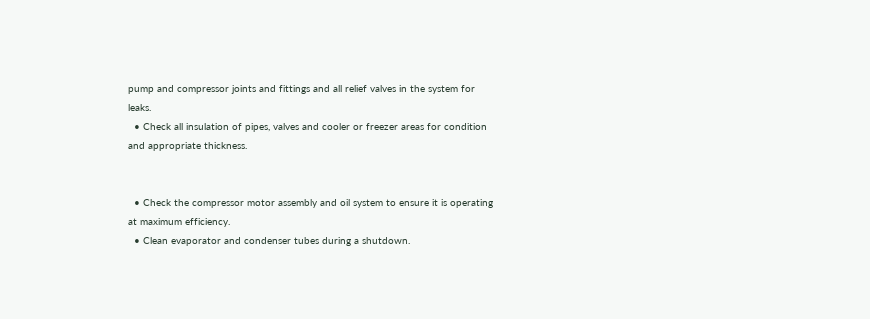pump and compressor joints and fittings and all relief valves in the system for leaks.
  • Check all insulation of pipes, valves and cooler or freezer areas for condition and appropriate thickness.


  • Check the compressor motor assembly and oil system to ensure it is operating at maximum efficiency.
  • Clean evaporator and condenser tubes during a shutdown.